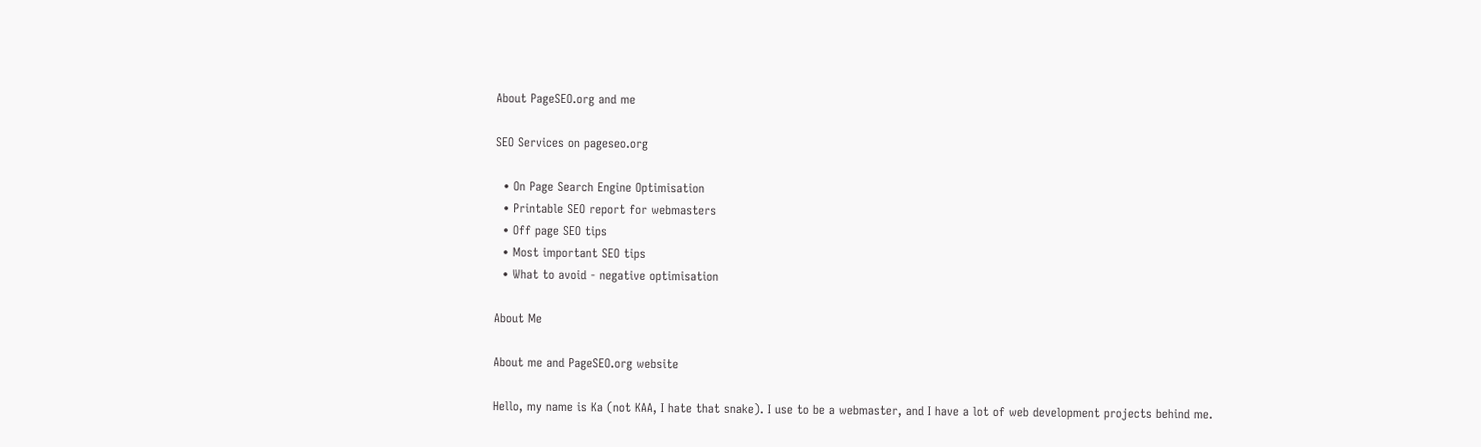About PageSEO.org and me

SEO Services on pageseo.org

  • On Page Search Engine Optimisation
  • Printable SEO report for webmasters
  • Off page SEO tips
  • Most important SEO tips
  • What to avoid - negative optimisation

About Me

About me and PageSEO.org website

Hello, my name is Ka (not KAA, I hate that snake). I use to be a webmaster, and I have a lot of web development projects behind me.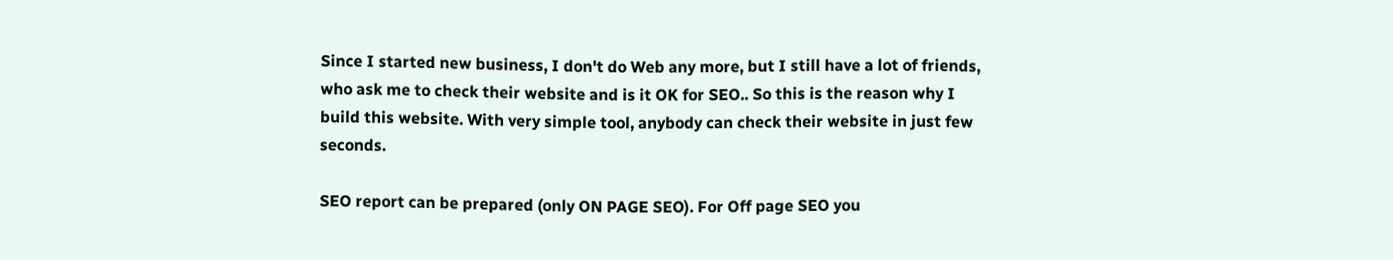Since I started new business, I don't do Web any more, but I still have a lot of friends, who ask me to check their website and is it OK for SEO.. So this is the reason why I build this website. With very simple tool, anybody can check their website in just few seconds.

SEO report can be prepared (only ON PAGE SEO). For Off page SEO you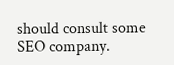should consult some SEO company.